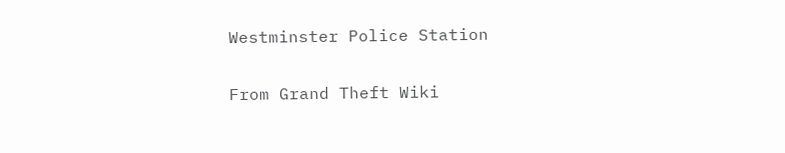Westminster Police Station

From Grand Theft Wiki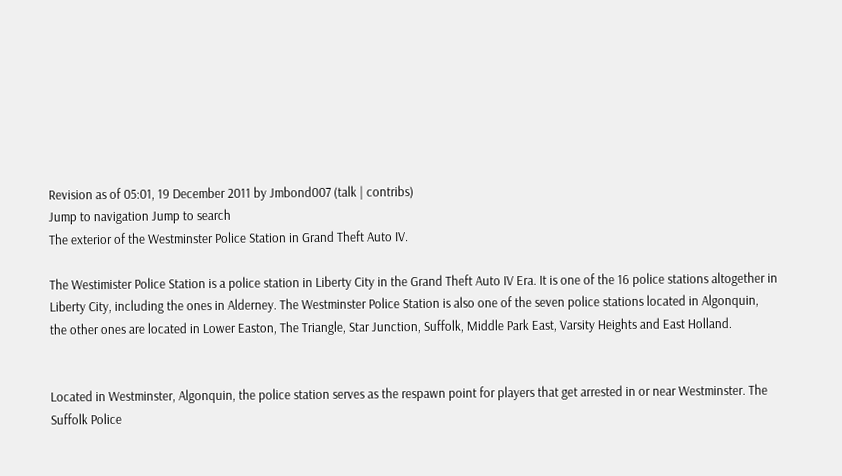Revision as of 05:01, 19 December 2011 by Jmbond007 (talk | contribs)
Jump to navigation Jump to search
The exterior of the Westminster Police Station in Grand Theft Auto IV.

The Westimister Police Station is a police station in Liberty City in the Grand Theft Auto IV Era. It is one of the 16 police stations altogether in Liberty City, including the ones in Alderney. The Westminster Police Station is also one of the seven police stations located in Algonquin, the other ones are located in Lower Easton, The Triangle, Star Junction, Suffolk, Middle Park East, Varsity Heights and East Holland.


Located in Westminster, Algonquin, the police station serves as the respawn point for players that get arrested in or near Westminster. The Suffolk Police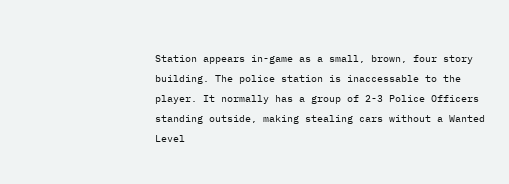Station appears in-game as a small, brown, four story building. The police station is inaccessable to the player. It normally has a group of 2-3 Police Officers standing outside, making stealing cars without a Wanted Level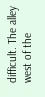difficult. The alley west of the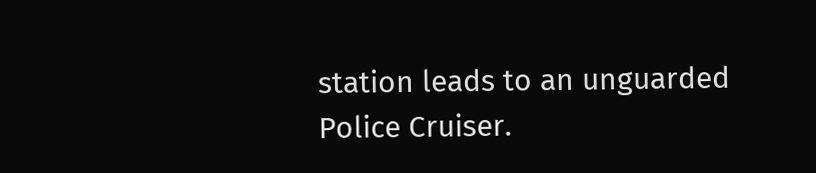station leads to an unguarded Police Cruiser.